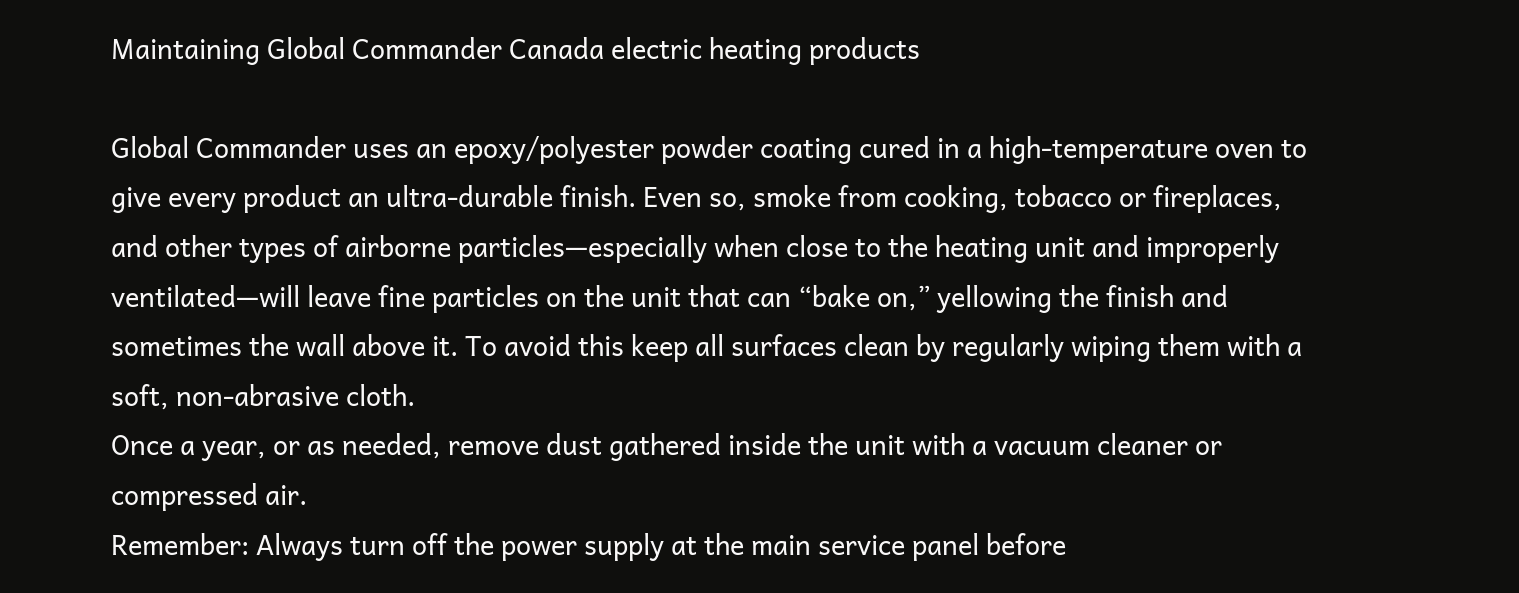Maintaining Global Commander Canada electric heating products

Global Commander uses an epoxy/polyester powder coating cured in a high-temperature oven to give every product an ultra-durable finish. Even so, smoke from cooking, tobacco or fireplaces, and other types of airborne particles—especially when close to the heating unit and improperly ventilated—will leave fine particles on the unit that can “bake on,” yellowing the finish and sometimes the wall above it. To avoid this keep all surfaces clean by regularly wiping them with a soft, non-abrasive cloth.
Once a year, or as needed, remove dust gathered inside the unit with a vacuum cleaner or compressed air.
Remember: Always turn off the power supply at the main service panel before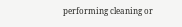performing cleaning or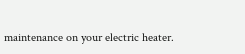maintenance on your electric heater.